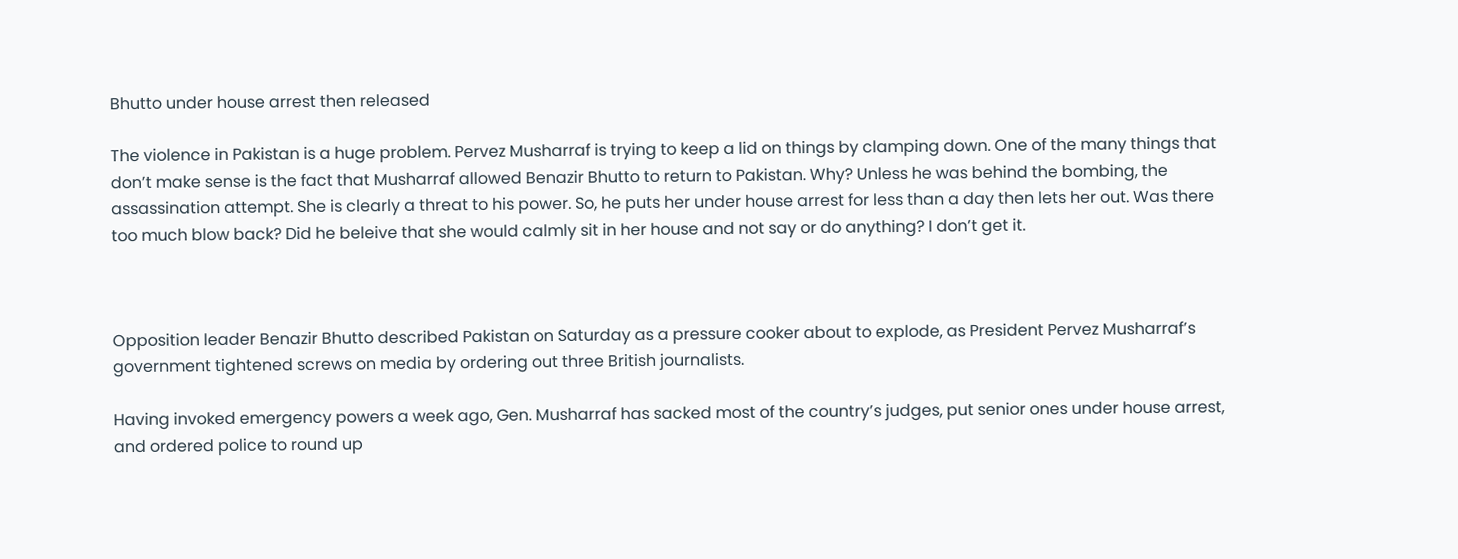Bhutto under house arrest then released

The violence in Pakistan is a huge problem. Pervez Musharraf is trying to keep a lid on things by clamping down. One of the many things that don’t make sense is the fact that Musharraf allowed Benazir Bhutto to return to Pakistan. Why? Unless he was behind the bombing, the assassination attempt. She is clearly a threat to his power. So, he puts her under house arrest for less than a day then lets her out. Was there too much blow back? Did he beleive that she would calmly sit in her house and not say or do anything? I don’t get it.



Opposition leader Benazir Bhutto described Pakistan on Saturday as a pressure cooker about to explode, as President Pervez Musharraf’s government tightened screws on media by ordering out three British journalists.

Having invoked emergency powers a week ago, Gen. Musharraf has sacked most of the country’s judges, put senior ones under house arrest, and ordered police to round up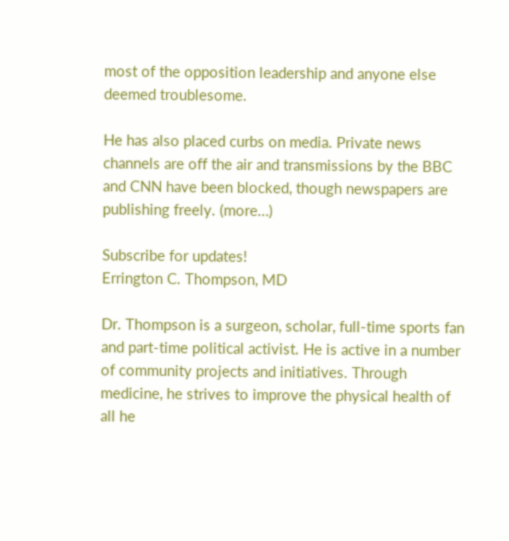most of the opposition leadership and anyone else deemed troublesome.

He has also placed curbs on media. Private news channels are off the air and transmissions by the BBC and CNN have been blocked, though newspapers are publishing freely. (more…)

Subscribe for updates!
Errington C. Thompson, MD

Dr. Thompson is a surgeon, scholar, full-time sports fan and part-time political activist. He is active in a number of community projects and initiatives. Through medicine, he strives to improve the physical health of all he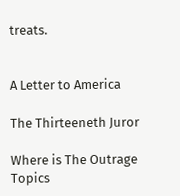treats.


A Letter to America

The Thirteeneth Juror

Where is The Outrage Topics